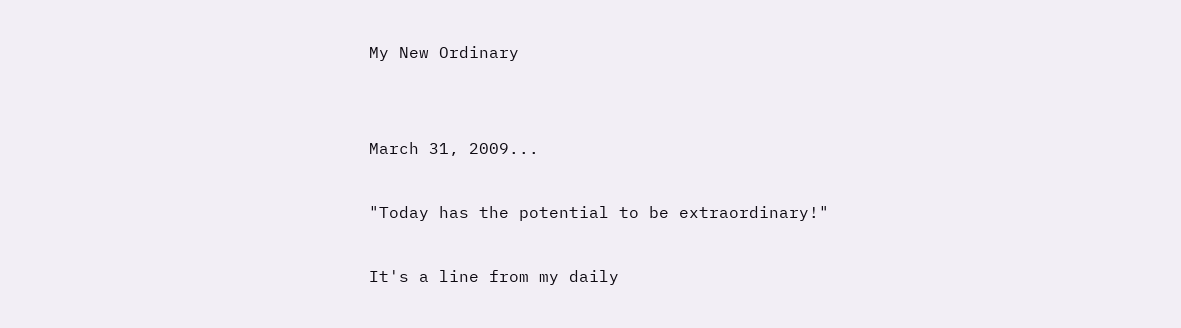My New Ordinary


March 31, 2009...

"Today has the potential to be extraordinary!"

It's a line from my daily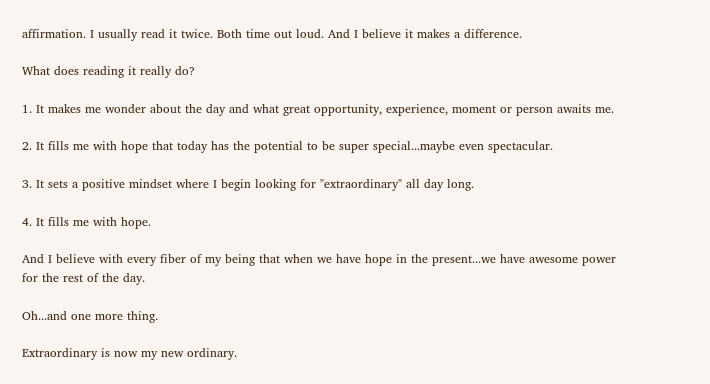affirmation. I usually read it twice. Both time out loud. And I believe it makes a difference.

What does reading it really do?

1. It makes me wonder about the day and what great opportunity, experience, moment or person awaits me.

2. It fills me with hope that today has the potential to be super special...maybe even spectacular.

3. It sets a positive mindset where I begin looking for "extraordinary" all day long.

4. It fills me with hope.

And I believe with every fiber of my being that when we have hope in the present...we have awesome power for the rest of the day.

Oh...and one more thing.

Extraordinary is now my new ordinary.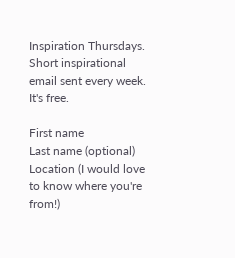Inspiration Thursdays.
Short inspirational email sent every week.   It's free.

First name
Last name (optional)
Location (I would love to know where you're from!)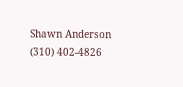Shawn Anderson                                                 (310) 402-4826